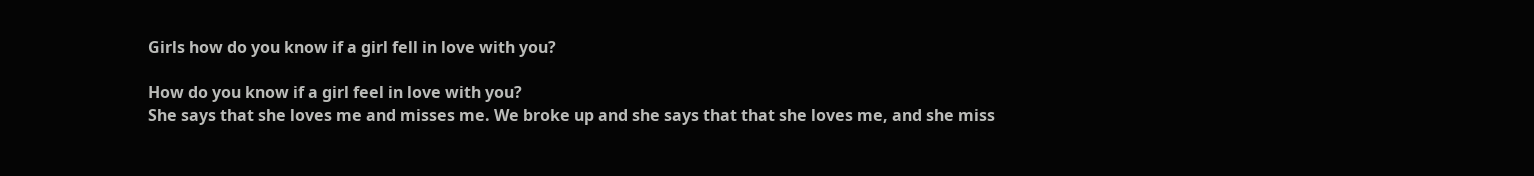Girls how do you know if a girl fell in love with you?

How do you know if a girl feel in love with you?
She says that she loves me and misses me. We broke up and she says that that she loves me, and she miss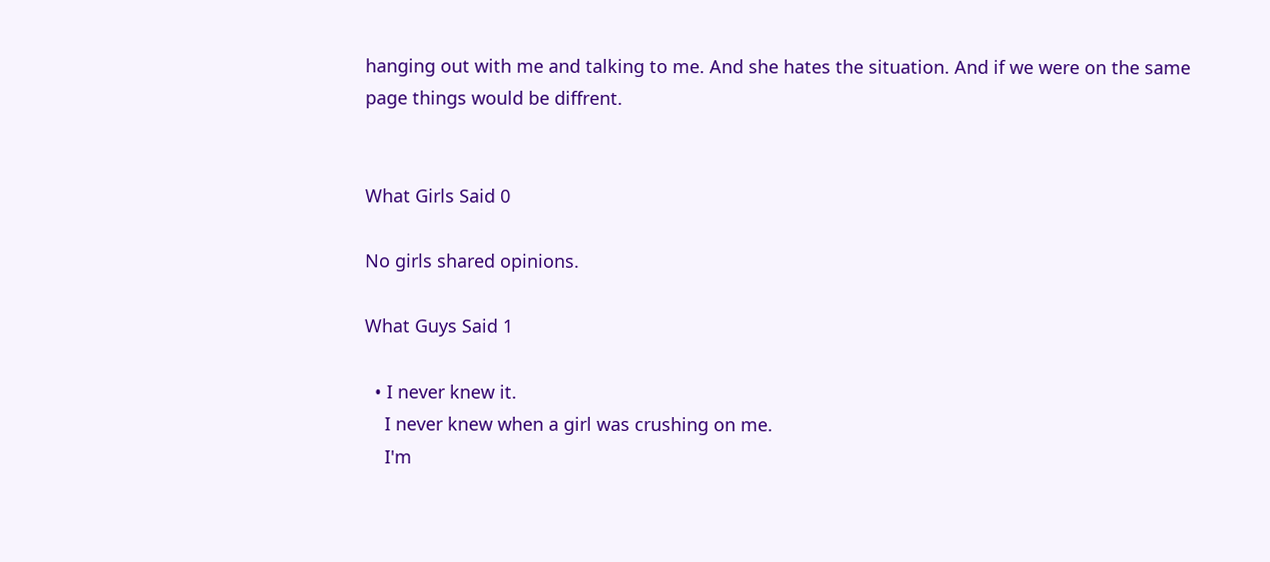hanging out with me and talking to me. And she hates the situation. And if we were on the same page things would be diffrent.


What Girls Said 0

No girls shared opinions.

What Guys Said 1

  • I never knew it.
    I never knew when a girl was crushing on me.
    I'm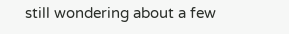still wondering about a few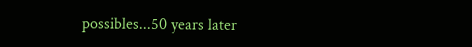possibles...50 years later